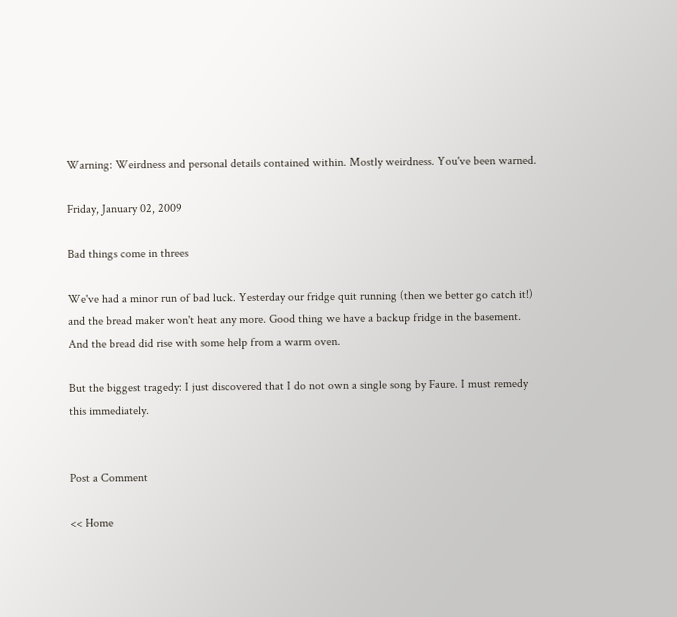Warning: Weirdness and personal details contained within. Mostly weirdness. You've been warned.

Friday, January 02, 2009

Bad things come in threes

We've had a minor run of bad luck. Yesterday our fridge quit running (then we better go catch it!) and the bread maker won't heat any more. Good thing we have a backup fridge in the basement. And the bread did rise with some help from a warm oven.

But the biggest tragedy: I just discovered that I do not own a single song by Faure. I must remedy this immediately.


Post a Comment

<< Home